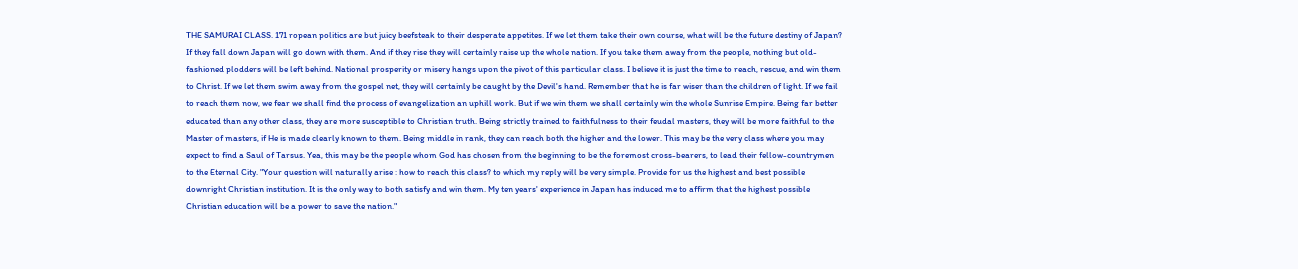THE SAMURAI CLASS. 171 ropean politics are but juicy beefsteak to their desperate appetites. If we let them take their own course, what will be the future destiny of Japan? If they fall down Japan will go down with them. And if they rise they will certainly raise up the whole nation. If you take them away from the people, nothing but old-fashioned plodders will be left behind. National prosperity or misery hangs upon the pivot of this particular class. I believe it is just the time to reach, rescue, and win them to Christ. If we let them swim away from the gospel net, they will certainly be caught by the Devil's hand. Remember that he is far wiser than the children of light. If we fail to reach them now, we fear we shall find the process of evangelization an uphill work. But if we win them we shall certainly win the whole Sunrise Empire. Being far better educated than any other class, they are more susceptible to Christian truth. Being strictly trained to faithfulness to their feudal masters, they will be more faithful to the Master of masters, if He is made clearly known to them. Being middle in rank, they can reach both the higher and the lower. This may be the very class where you may expect to find a Saul of Tarsus. Yea, this may be the people whom God has chosen from the beginning to be the foremost cross-bearers, to lead their fellow-countrymen to the Eternal City. "Your question will naturally arise : how to reach this class? to which my reply will be very simple. Provide for us the highest and best possible downright Christian institution. It is the only way to both satisfy and win them. My ten years' experience in Japan has induced me to affirm that the highest possible Christian education will be a power to save the nation."